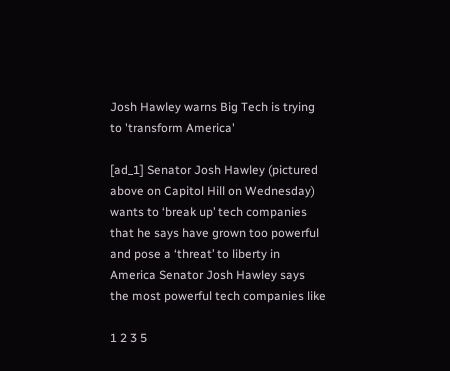Josh Hawley warns Big Tech is trying to 'transform America'

[ad_1] Senator Josh Hawley (pictured above on Capitol Hill on Wednesday) wants to ‘break up’ tech companies that he says have grown too powerful and pose a ‘threat’ to liberty in America Senator Josh Hawley says the most powerful tech companies like

1 2 3 5